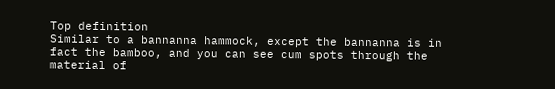Top definition
Similar to a bannanna hammock, except the bannanna is in fact the bamboo, and you can see cum spots through the material of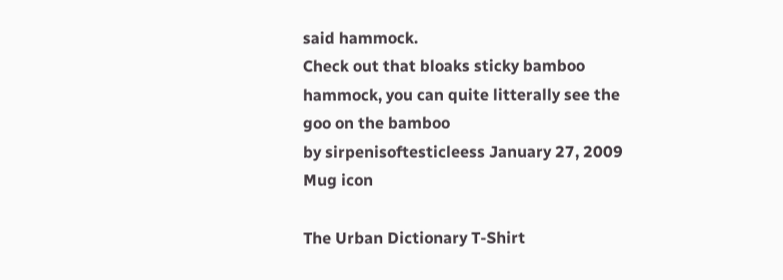said hammock.
Check out that bloaks sticky bamboo hammock, you can quite litterally see the goo on the bamboo
by sirpenisoftesticleess January 27, 2009
Mug icon

The Urban Dictionary T-Shirt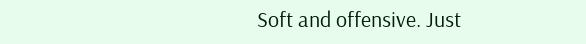Soft and offensive. Just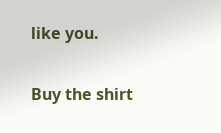like you.

Buy the shirt